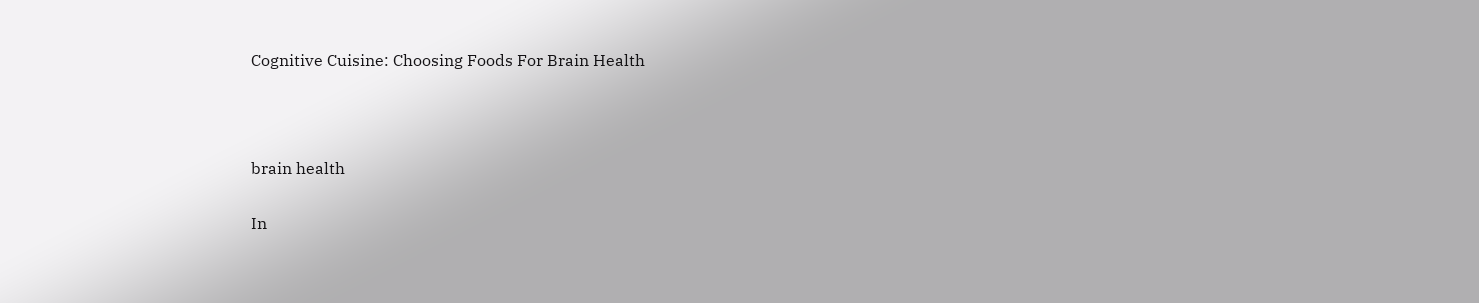Cognitive Cuisine: Choosing Foods For Brain Health



brain health

In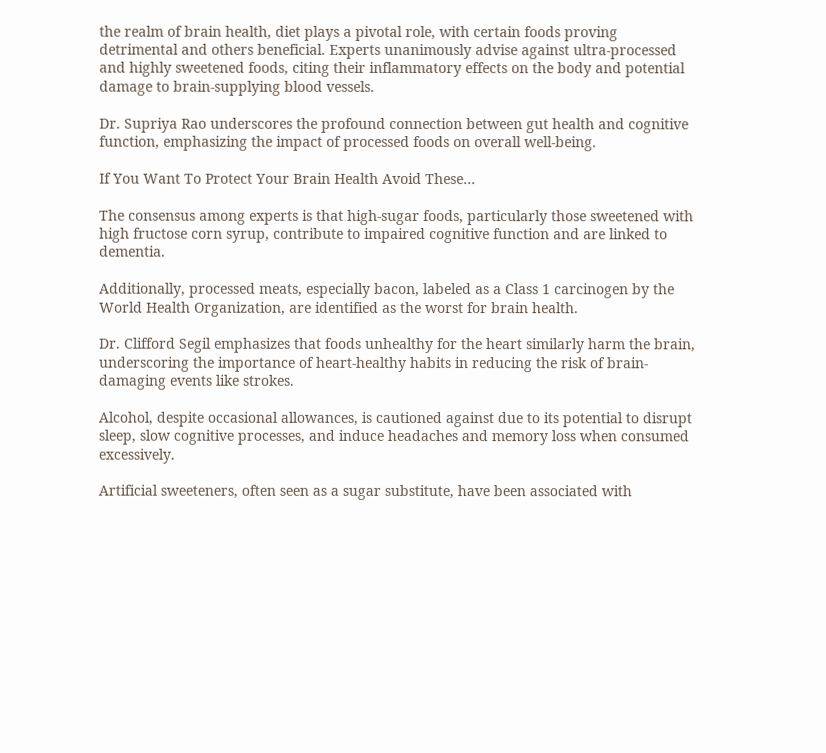the realm of brain health, diet plays a pivotal role, with certain foods proving detrimental and others beneficial. Experts unanimously advise against ultra-processed and highly sweetened foods, citing their inflammatory effects on the body and potential damage to brain-supplying blood vessels.

Dr. Supriya Rao underscores the profound connection between gut health and cognitive function, emphasizing the impact of processed foods on overall well-being.

If You Want To Protect Your Brain Health Avoid These…

The consensus among experts is that high-sugar foods, particularly those sweetened with high fructose corn syrup, contribute to impaired cognitive function and are linked to dementia.

Additionally, processed meats, especially bacon, labeled as a Class 1 carcinogen by the World Health Organization, are identified as the worst for brain health.

Dr. Clifford Segil emphasizes that foods unhealthy for the heart similarly harm the brain, underscoring the importance of heart-healthy habits in reducing the risk of brain-damaging events like strokes.

Alcohol, despite occasional allowances, is cautioned against due to its potential to disrupt sleep, slow cognitive processes, and induce headaches and memory loss when consumed excessively.

Artificial sweeteners, often seen as a sugar substitute, have been associated with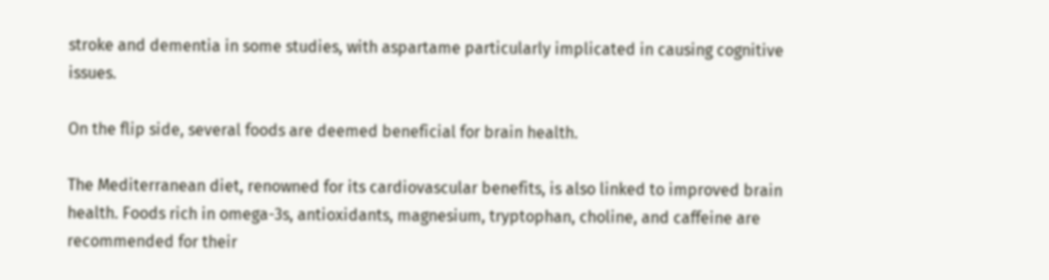stroke and dementia in some studies, with aspartame particularly implicated in causing cognitive issues.

On the flip side, several foods are deemed beneficial for brain health.

The Mediterranean diet, renowned for its cardiovascular benefits, is also linked to improved brain health. Foods rich in omega-3s, antioxidants, magnesium, tryptophan, choline, and caffeine are recommended for their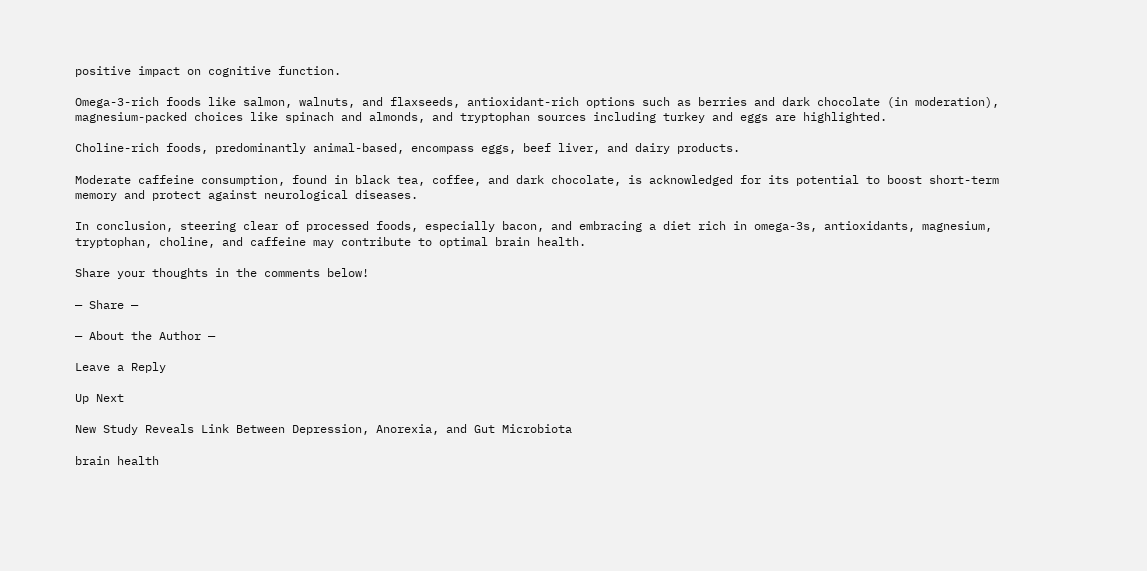positive impact on cognitive function.

Omega-3-rich foods like salmon, walnuts, and flaxseeds, antioxidant-rich options such as berries and dark chocolate (in moderation), magnesium-packed choices like spinach and almonds, and tryptophan sources including turkey and eggs are highlighted.

Choline-rich foods, predominantly animal-based, encompass eggs, beef liver, and dairy products.

Moderate caffeine consumption, found in black tea, coffee, and dark chocolate, is acknowledged for its potential to boost short-term memory and protect against neurological diseases.

In conclusion, steering clear of processed foods, especially bacon, and embracing a diet rich in omega-3s, antioxidants, magnesium, tryptophan, choline, and caffeine may contribute to optimal brain health.

Share your thoughts in the comments below!

— Share —

— About the Author —

Leave a Reply

Up Next

New Study Reveals Link Between Depression, Anorexia, and Gut Microbiota

brain health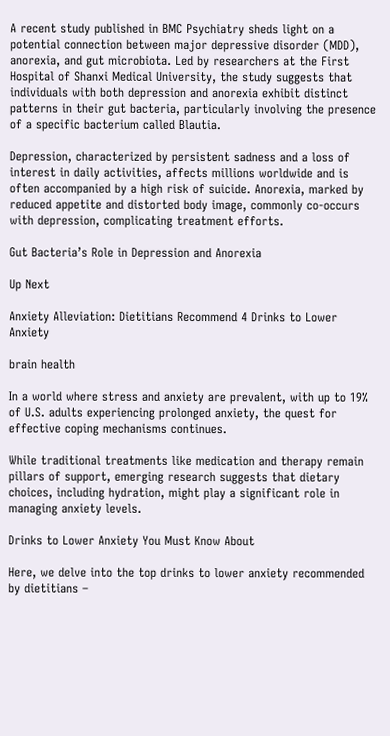A recent study published in BMC Psychiatry sheds light on a potential connection between major depressive disorder (MDD), anorexia, and gut microbiota. Led by researchers at the First Hospital of Shanxi Medical University, the study suggests that individuals with both depression and anorexia exhibit distinct patterns in their gut bacteria, particularly involving the presence of a specific bacterium called Blautia.

Depression, characterized by persistent sadness and a loss of interest in daily activities, affects millions worldwide and is often accompanied by a high risk of suicide. Anorexia, marked by reduced appetite and distorted body image, commonly co-occurs with depression, complicating treatment efforts.

Gut Bacteria’s Role in Depression and Anorexia

Up Next

Anxiety Alleviation: Dietitians Recommend 4 Drinks to Lower Anxiety

brain health

In a world where stress and anxiety are prevalent, with up to 19% of U.S. adults experiencing prolonged anxiety, the quest for effective coping mechanisms continues.

While traditional treatments like medication and therapy remain pillars of support, emerging research suggests that dietary choices, including hydration, might play a significant role in managing anxiety levels.

Drinks to Lower Anxiety You Must Know About

Here, we delve into the top drinks to lower anxiety recommended by dietitians –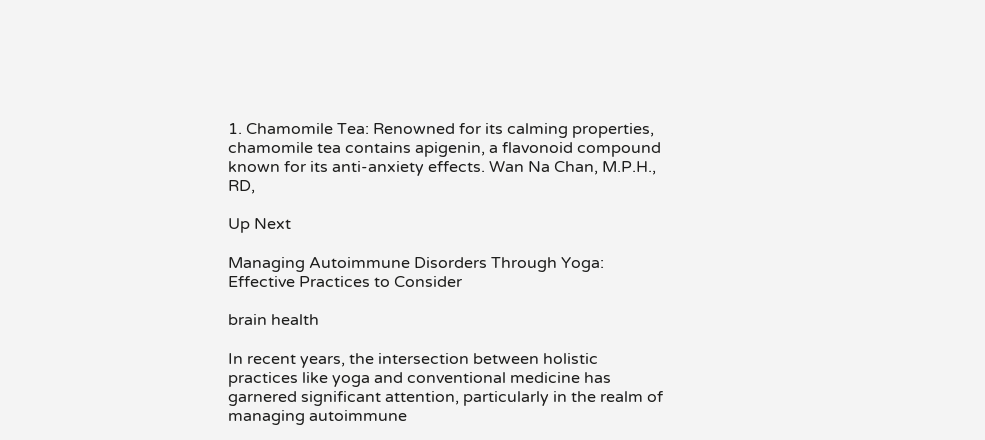1. Chamomile Tea: Renowned for its calming properties, chamomile tea contains apigenin, a flavonoid compound known for its anti-anxiety effects. Wan Na Chan, M.P.H., RD,

Up Next

Managing Autoimmune Disorders Through Yoga: Effective Practices to Consider

brain health

In recent years, the intersection between holistic practices like yoga and conventional medicine has garnered significant attention, particularly in the realm of managing autoimmune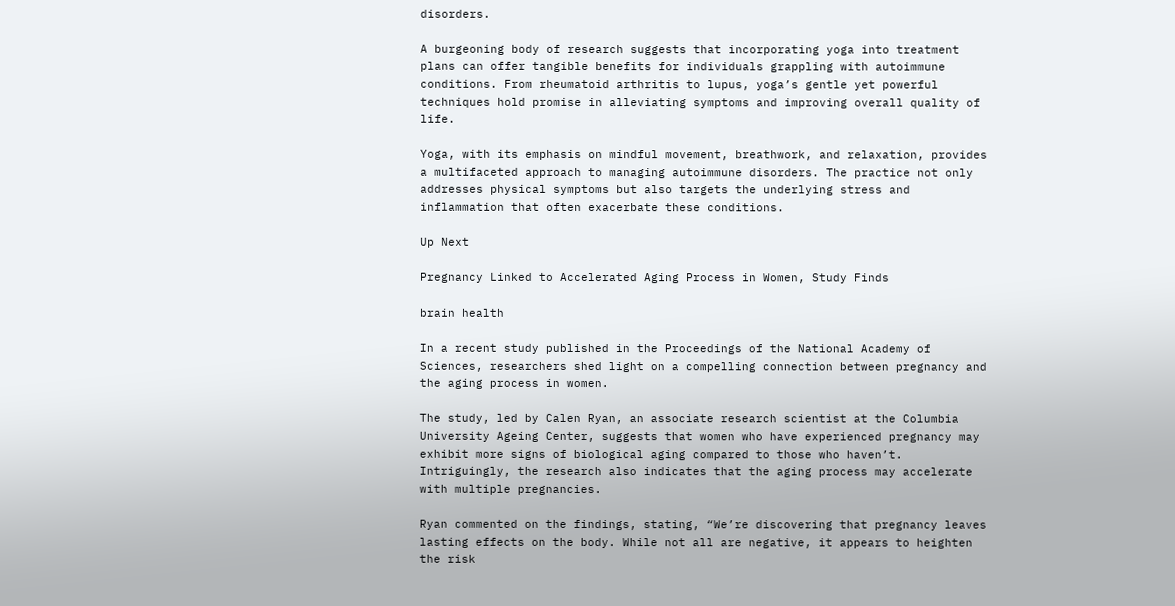disorders.

A burgeoning body of research suggests that incorporating yoga into treatment plans can offer tangible benefits for individuals grappling with autoimmune conditions. From rheumatoid arthritis to lupus, yoga’s gentle yet powerful techniques hold promise in alleviating symptoms and improving overall quality of life.

Yoga, with its emphasis on mindful movement, breathwork, and relaxation, provides a multifaceted approach to managing autoimmune disorders. The practice not only addresses physical symptoms but also targets the underlying stress and inflammation that often exacerbate these conditions.

Up Next

Pregnancy Linked to Accelerated Aging Process in Women, Study Finds

brain health

In a recent study published in the Proceedings of the National Academy of Sciences, researchers shed light on a compelling connection between pregnancy and the aging process in women.

The study, led by Calen Ryan, an associate research scientist at the Columbia University Ageing Center, suggests that women who have experienced pregnancy may exhibit more signs of biological aging compared to those who haven’t. Intriguingly, the research also indicates that the aging process may accelerate with multiple pregnancies.

Ryan commented on the findings, stating, “We’re discovering that pregnancy leaves lasting effects on the body. While not all are negative, it appears to heighten the risk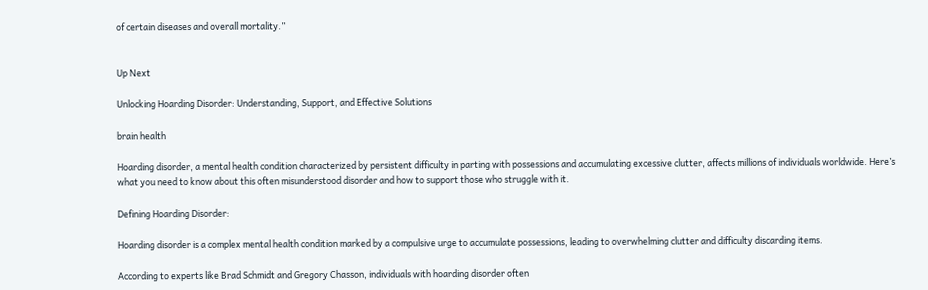of certain diseases and overall mortality.”


Up Next

Unlocking Hoarding Disorder: Understanding, Support, and Effective Solutions

brain health

Hoarding disorder, a mental health condition characterized by persistent difficulty in parting with possessions and accumulating excessive clutter, affects millions of individuals worldwide. Here’s what you need to know about this often misunderstood disorder and how to support those who struggle with it.

Defining Hoarding Disorder:

Hoarding disorder is a complex mental health condition marked by a compulsive urge to accumulate possessions, leading to overwhelming clutter and difficulty discarding items.

According to experts like Brad Schmidt and Gregory Chasson, individuals with hoarding disorder often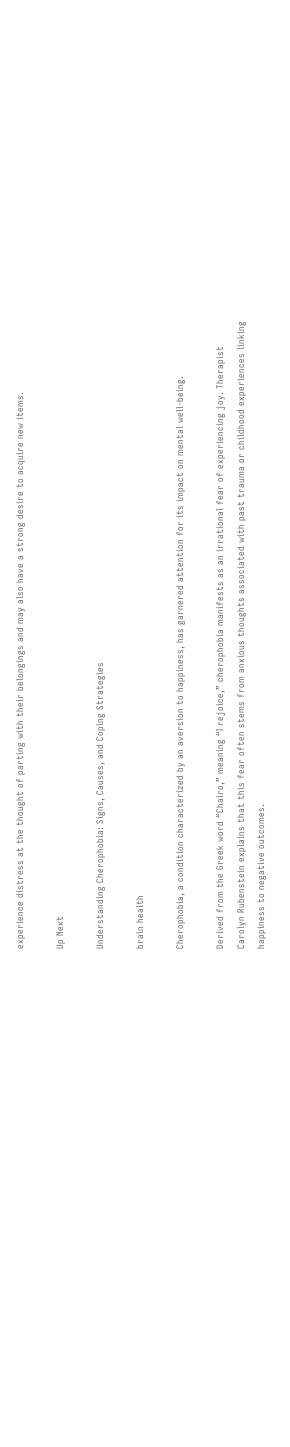experience distress at the thought of parting with their belongings and may also have a strong desire to acquire new items.

Up Next

Understanding Cherophobia: Signs, Causes, and Coping Strategies

brain health

Cherophobia, a condition characterized by an aversion to happiness, has garnered attention for its impact on mental well-being.

Derived from the Greek word “Chairo,” meaning “I rejoice,” cherophobia manifests as an irrational fear of experiencing joy. Therapist Carolyn Rubenstein explains that this fear often stems from anxious thoughts associated with past trauma or childhood experiences linking happiness to negative outcomes.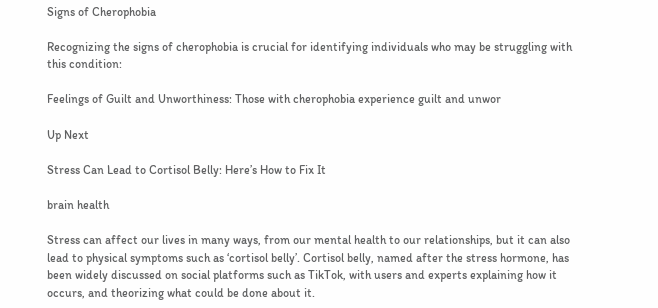Signs of Cherophobia

Recognizing the signs of cherophobia is crucial for identifying individuals who may be struggling with this condition:

Feelings of Guilt and Unworthiness: Those with cherophobia experience guilt and unwor

Up Next

Stress Can Lead to Cortisol Belly: Here’s How to Fix It

brain health

Stress can affect our lives in many ways, from our mental health to our relationships, but it can also lead to physical symptoms such as ‘cortisol belly’. Cortisol belly, named after the stress hormone, has been widely discussed on social platforms such as TikTok, with users and experts explaining how it occurs, and theorizing what could be done about it.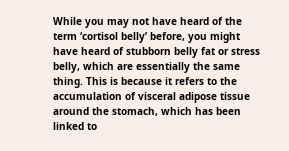While you may not have heard of the term ‘cortisol belly’ before, you might have heard of stubborn belly fat or stress belly, which are essentially the same thing. This is because it refers to the accumulation of visceral adipose tissue around the stomach, which has been linked to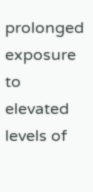prolonged exposure to elevated levels of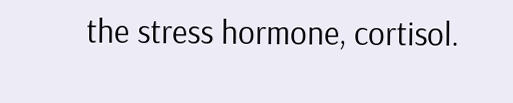the stress hormone, cortisol.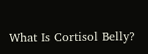What Is Cortisol Belly?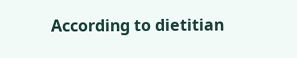According to dietitian